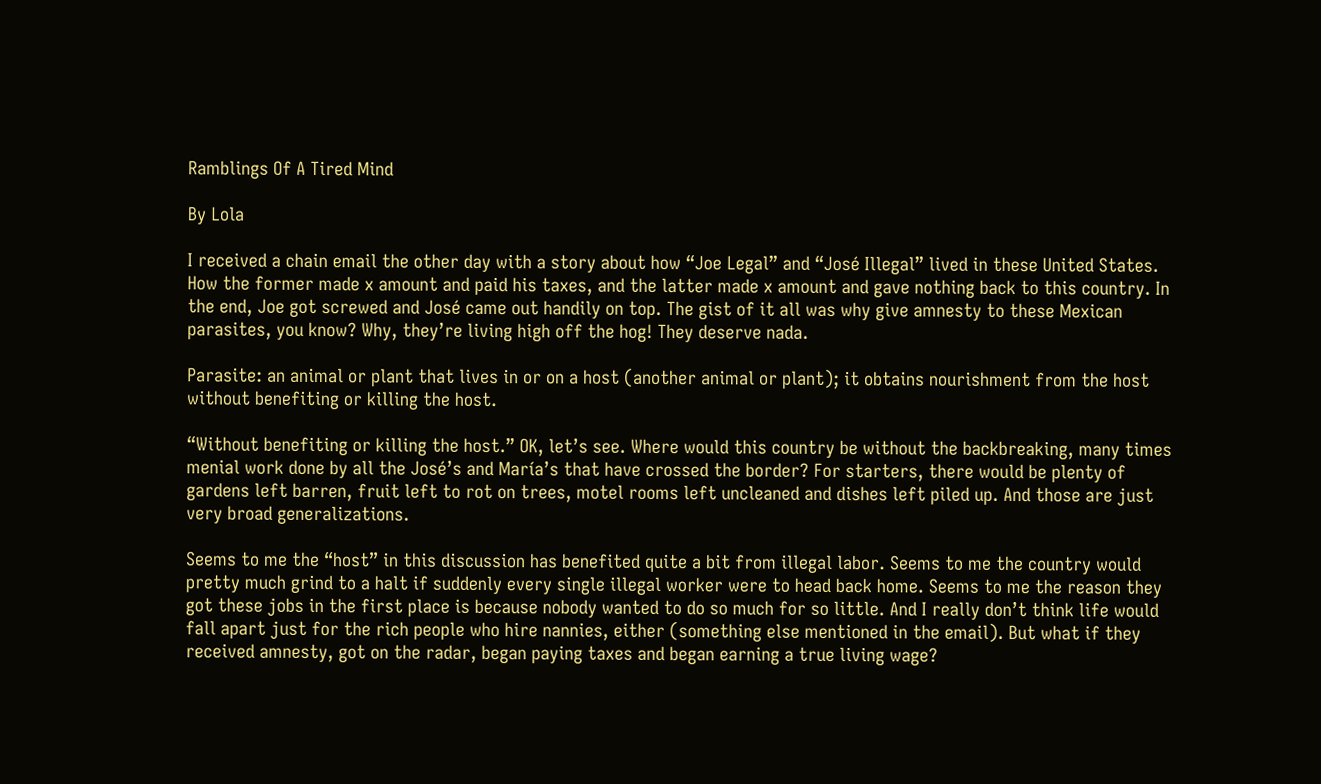Ramblings Of A Tired Mind

By Lola

I received a chain email the other day with a story about how “Joe Legal” and “José Illegal” lived in these United States. How the former made x amount and paid his taxes, and the latter made x amount and gave nothing back to this country. In the end, Joe got screwed and José came out handily on top. The gist of it all was why give amnesty to these Mexican parasites, you know? Why, they’re living high off the hog! They deserve nada.

Parasite: an animal or plant that lives in or on a host (another animal or plant); it obtains nourishment from the host without benefiting or killing the host.

“Without benefiting or killing the host.” OK, let’s see. Where would this country be without the backbreaking, many times menial work done by all the José’s and María’s that have crossed the border? For starters, there would be plenty of gardens left barren, fruit left to rot on trees, motel rooms left uncleaned and dishes left piled up. And those are just very broad generalizations.

Seems to me the “host” in this discussion has benefited quite a bit from illegal labor. Seems to me the country would pretty much grind to a halt if suddenly every single illegal worker were to head back home. Seems to me the reason they got these jobs in the first place is because nobody wanted to do so much for so little. And I really don’t think life would fall apart just for the rich people who hire nannies, either (something else mentioned in the email). But what if they received amnesty, got on the radar, began paying taxes and began earning a true living wage?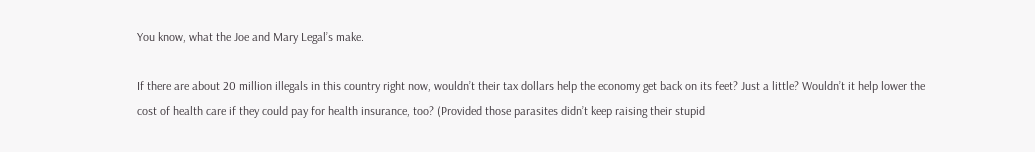You know, what the Joe and Mary Legal’s make.

If there are about 20 million illegals in this country right now, wouldn’t their tax dollars help the economy get back on its feet? Just a little? Wouldn’t it help lower the cost of health care if they could pay for health insurance, too? (Provided those parasites didn’t keep raising their stupid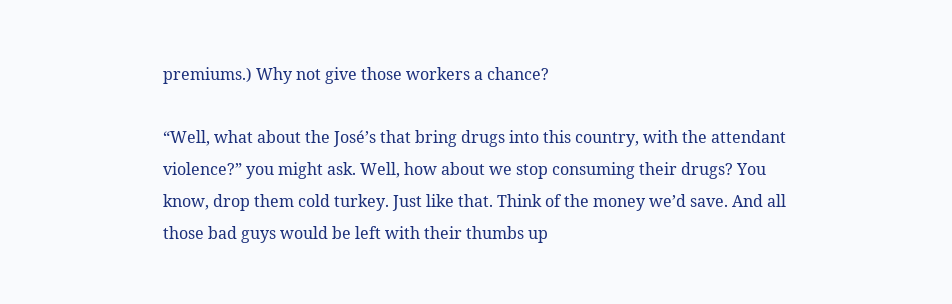premiums.) Why not give those workers a chance?

“Well, what about the José’s that bring drugs into this country, with the attendant violence?” you might ask. Well, how about we stop consuming their drugs? You know, drop them cold turkey. Just like that. Think of the money we’d save. And all those bad guys would be left with their thumbs up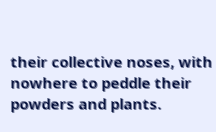their collective noses, with nowhere to peddle their powders and plants.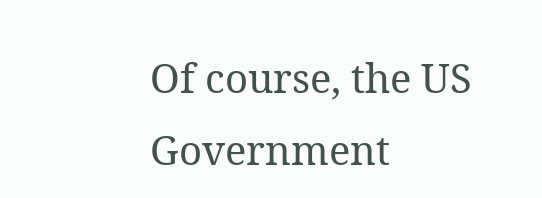Of course, the US Government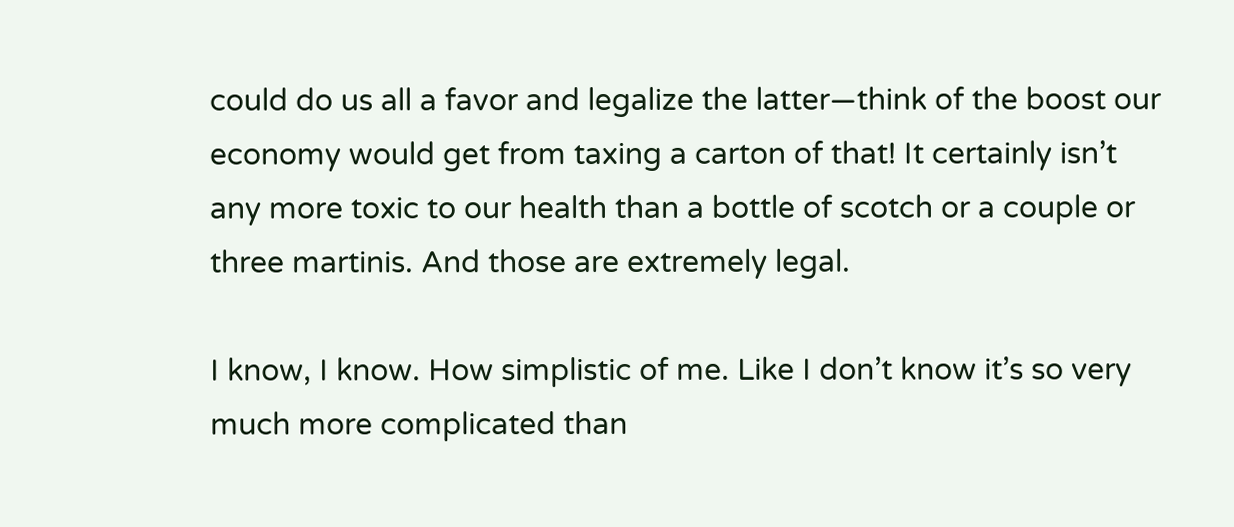could do us all a favor and legalize the latter—think of the boost our economy would get from taxing a carton of that! It certainly isn’t any more toxic to our health than a bottle of scotch or a couple or three martinis. And those are extremely legal.

I know, I know. How simplistic of me. Like I don’t know it’s so very much more complicated than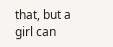that, but a girl can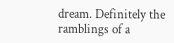dream. Definitely the ramblings of a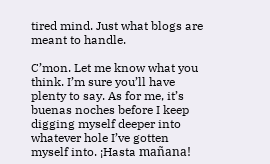tired mind. Just what blogs are meant to handle.

C’mon. Let me know what you think. I’m sure you’ll have plenty to say. As for me, it’s buenas noches before I keep digging myself deeper into whatever hole I’ve gotten myself into. ¡Hasta mañana!